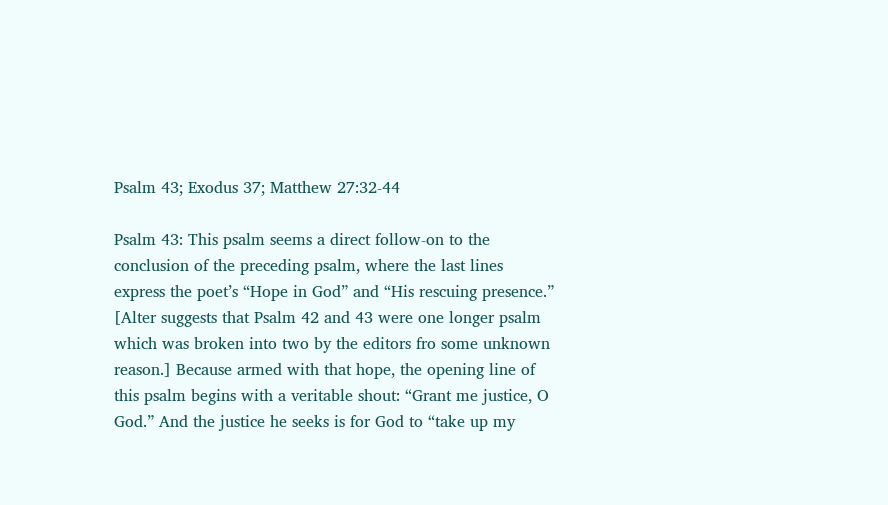Psalm 43; Exodus 37; Matthew 27:32-44

Psalm 43: This psalm seems a direct follow-on to the conclusion of the preceding psalm, where the last lines express the poet’s “Hope in God” and “His rescuing presence.” [Alter suggests that Psalm 42 and 43 were one longer psalm which was broken into two by the editors fro some unknown reason.] Because armed with that hope, the opening line of this psalm begins with a veritable shout: “Grant me justice, O God.” And the justice he seeks is for God to “take up my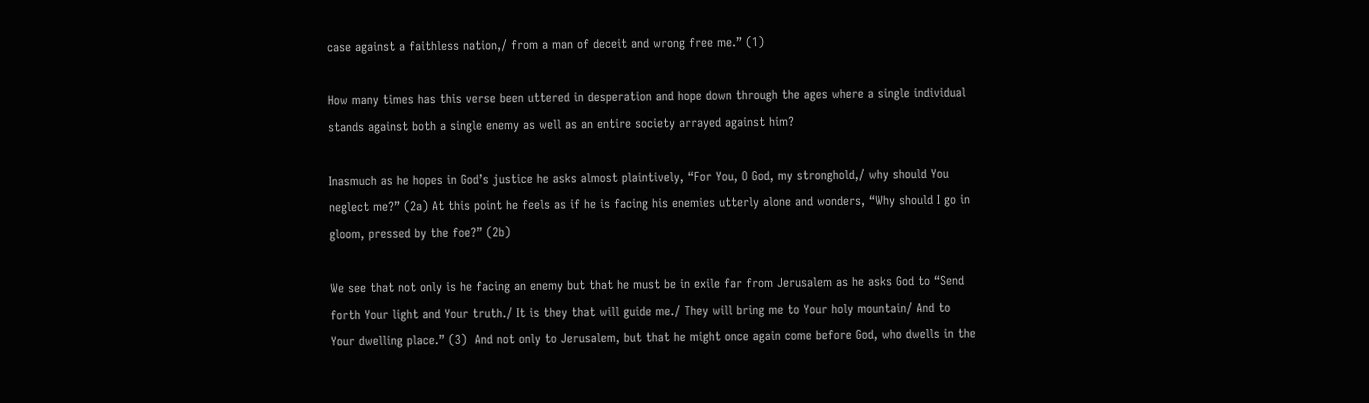case against a faithless nation,/ from a man of deceit and wrong free me.” (1)

How many times has this verse been uttered in desperation and hope down through the ages where a single individual stands against both a single enemy as well as an entire society arrayed against him?

Inasmuch as he hopes in God’s justice he asks almost plaintively, “For You, O God, my stronghold,/ why should You neglect me?” (2a) At this point he feels as if he is facing his enemies utterly alone and wonders, “Why should I go in gloom, pressed by the foe?” (2b)

We see that not only is he facing an enemy but that he must be in exile far from Jerusalem as he asks God to “Send forth Your light and Your truth./ It is they that will guide me./ They will bring me to Your holy mountain/ And to Your dwelling place.” (3)  And not only to Jerusalem, but that he might once again come before God, who dwells in the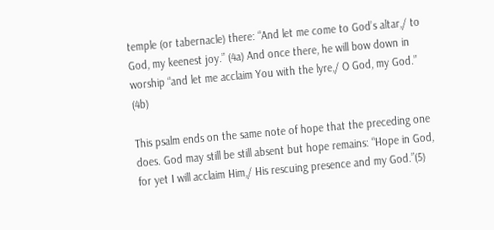temple (or tabernacle) there: “And let me come to God’s altar,/ to God, my keenest joy.” (4a) And once there, he will bow down in worship “and let me acclaim You with the lyre,/ O God, my God.” (4b)

This psalm ends on the same note of hope that the preceding one does. God may still be still absent but hope remains: “Hope in God, for yet I will acclaim Him,/ His rescuing presence and my God.”(5)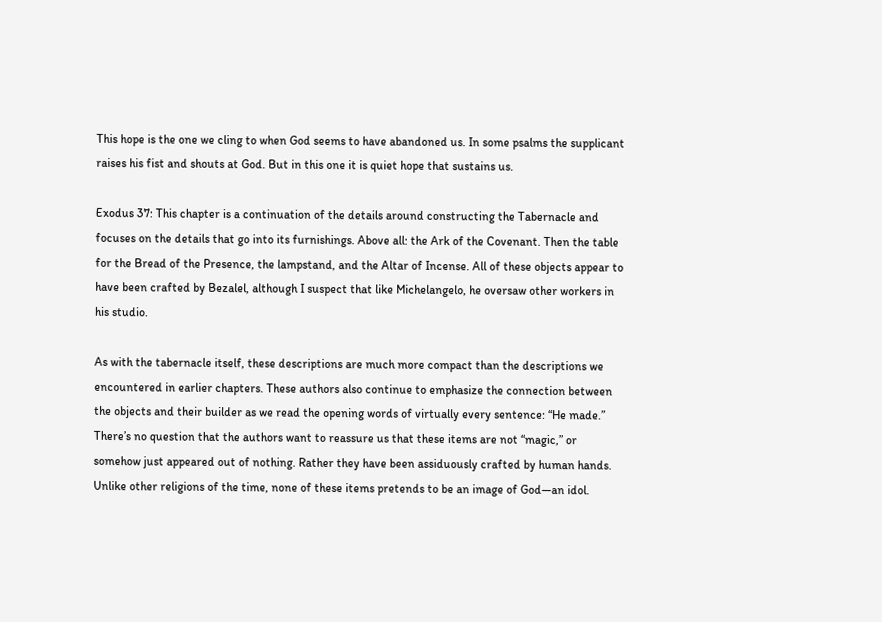This hope is the one we cling to when God seems to have abandoned us. In some psalms the supplicant raises his fist and shouts at God. But in this one it is quiet hope that sustains us.

Exodus 37: This chapter is a continuation of the details around constructing the Tabernacle and focuses on the details that go into its furnishings. Above all: the Ark of the Covenant. Then the table for the Bread of the Presence, the lampstand, and the Altar of Incense. All of these objects appear to have been crafted by Bezalel, although I suspect that like Michelangelo, he oversaw other workers in his studio.

As with the tabernacle itself, these descriptions are much more compact than the descriptions we encountered in earlier chapters. These authors also continue to emphasize the connection between the objects and their builder as we read the opening words of virtually every sentence: “He made.” There’s no question that the authors want to reassure us that these items are not “magic,” or somehow just appeared out of nothing. Rather they have been assiduously crafted by human hands. Unlike other religions of the time, none of these items pretends to be an image of God—an idol.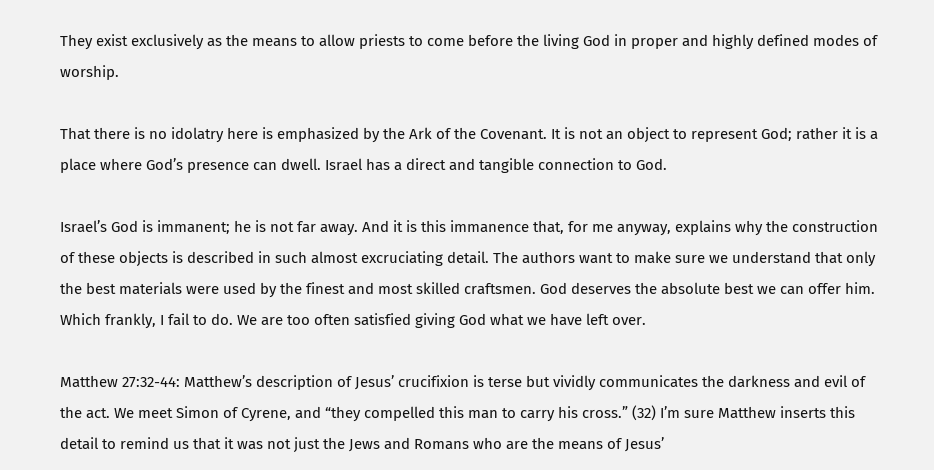They exist exclusively as the means to allow priests to come before the living God in proper and highly defined modes of worship.

That there is no idolatry here is emphasized by the Ark of the Covenant. It is not an object to represent God; rather it is a place where God’s presence can dwell. Israel has a direct and tangible connection to God.

Israel’s God is immanent; he is not far away. And it is this immanence that, for me anyway, explains why the construction of these objects is described in such almost excruciating detail. The authors want to make sure we understand that only the best materials were used by the finest and most skilled craftsmen. God deserves the absolute best we can offer him. Which frankly, I fail to do. We are too often satisfied giving God what we have left over.

Matthew 27:32-44: Matthew’s description of Jesus’ crucifixion is terse but vividly communicates the darkness and evil of the act. We meet Simon of Cyrene, and “they compelled this man to carry his cross.” (32) I’m sure Matthew inserts this detail to remind us that it was not just the Jews and Romans who are the means of Jesus’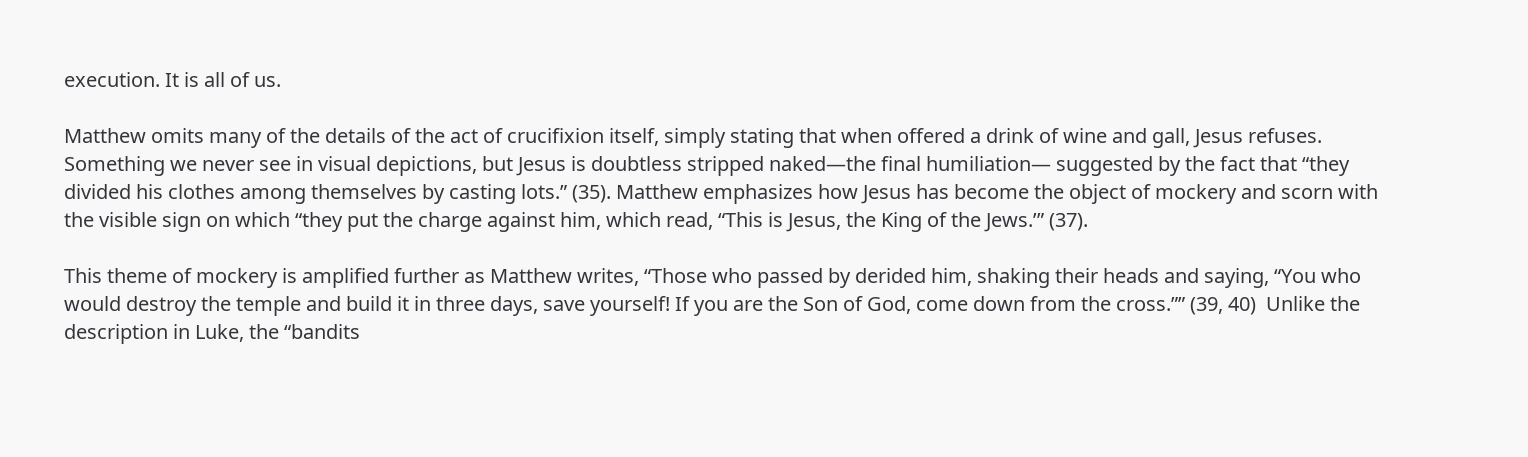execution. It is all of us.

Matthew omits many of the details of the act of crucifixion itself, simply stating that when offered a drink of wine and gall, Jesus refuses. Something we never see in visual depictions, but Jesus is doubtless stripped naked—the final humiliation— suggested by the fact that “they divided his clothes among themselves by casting lots.” (35). Matthew emphasizes how Jesus has become the object of mockery and scorn with the visible sign on which “they put the charge against him, which read, “This is Jesus, the King of the Jews.’” (37).

This theme of mockery is amplified further as Matthew writes, “Those who passed by derided him, shaking their heads and saying, “You who would destroy the temple and build it in three days, save yourself! If you are the Son of God, come down from the cross.”” (39, 40)  Unlike the description in Luke, the “bandits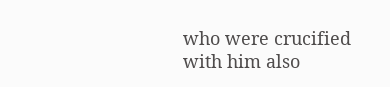who were crucified with him also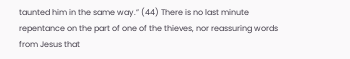taunted him in the same way.” (44) There is no last minute repentance on the part of one of the thieves, nor reassuring words from Jesus that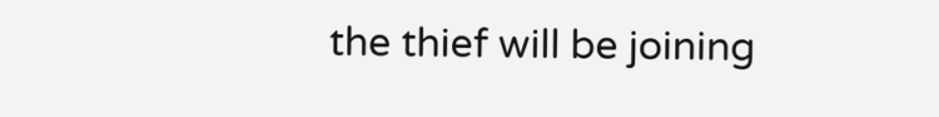the thief will be joining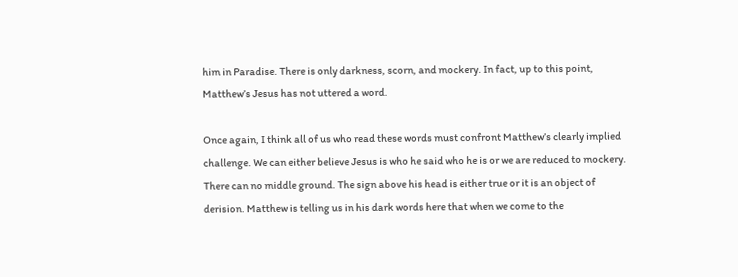him in Paradise. There is only darkness, scorn, and mockery. In fact, up to this point, Matthew’s Jesus has not uttered a word.

Once again, I think all of us who read these words must confront Matthew’s clearly implied challenge. We can either believe Jesus is who he said who he is or we are reduced to mockery. There can no middle ground. The sign above his head is either true or it is an object of derision. Matthew is telling us in his dark words here that when we come to the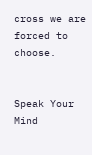cross we are forced to choose.


Speak Your Mind